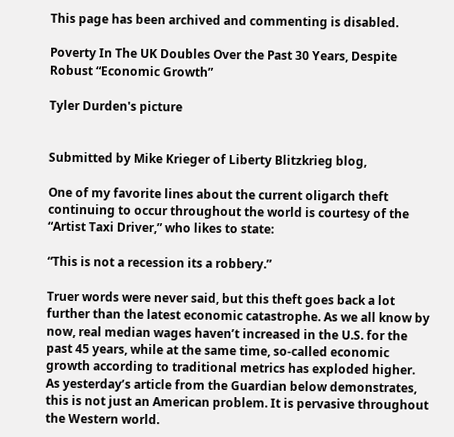This page has been archived and commenting is disabled.

Poverty In The UK Doubles Over the Past 30 Years, Despite Robust “Economic Growth”

Tyler Durden's picture


Submitted by Mike Krieger of Liberty Blitzkrieg blog,

One of my favorite lines about the current oligarch theft continuing to occur throughout the world is courtesy of the “Artist Taxi Driver,” who likes to state:

“This is not a recession its a robbery.”

Truer words were never said, but this theft goes back a lot further than the latest economic catastrophe. As we all know by now, real median wages haven’t increased in the U.S. for the past 45 years, while at the same time, so-called economic growth according to traditional metrics has exploded higher. As yesterday’s article from the Guardian below demonstrates, this is not just an American problem. It is pervasive throughout the Western world.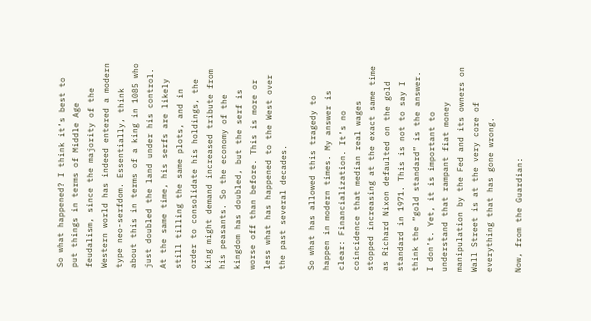So what happened? I think it’s best to put things in terms of Middle Age feudalism, since the majority of the Western world has indeed entered a modern type neo-serfdom. Essentially, think about this in terms of a king in 1085 who just doubled the land under his control. At the same time, his serfs are likely still tilling the same plots, and in order to consolidate his holdings, the king might demand increased tribute from his peasants. So the economy of the kingdom has doubled, but the serf is worse off than before. This is more or less what has happened to the West over the past several decades.

So what has allowed this tragedy to happen in modern times. My answer is clear: Financialization. It’s no coincidence that median real wages stopped increasing at the exact same time as Richard Nixon defaulted on the gold standard in 1971. This is not to say I think the “gold standard” is the answer. I don’t. Yet, it is important to understand that rampant fiat money manipulation by the Fed and its owners on Wall Street is at the very core of everything that has gone wrong.

Now, from the Guardian: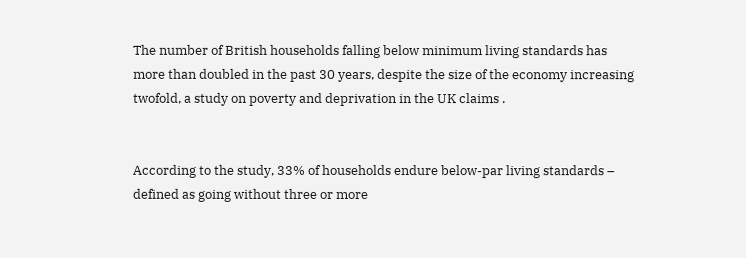The number of British households falling below minimum living standards has more than doubled in the past 30 years, despite the size of the economy increasing twofold, a study on poverty and deprivation in the UK claims .


According to the study, 33% of households endure below-par living standards – defined as going without three or more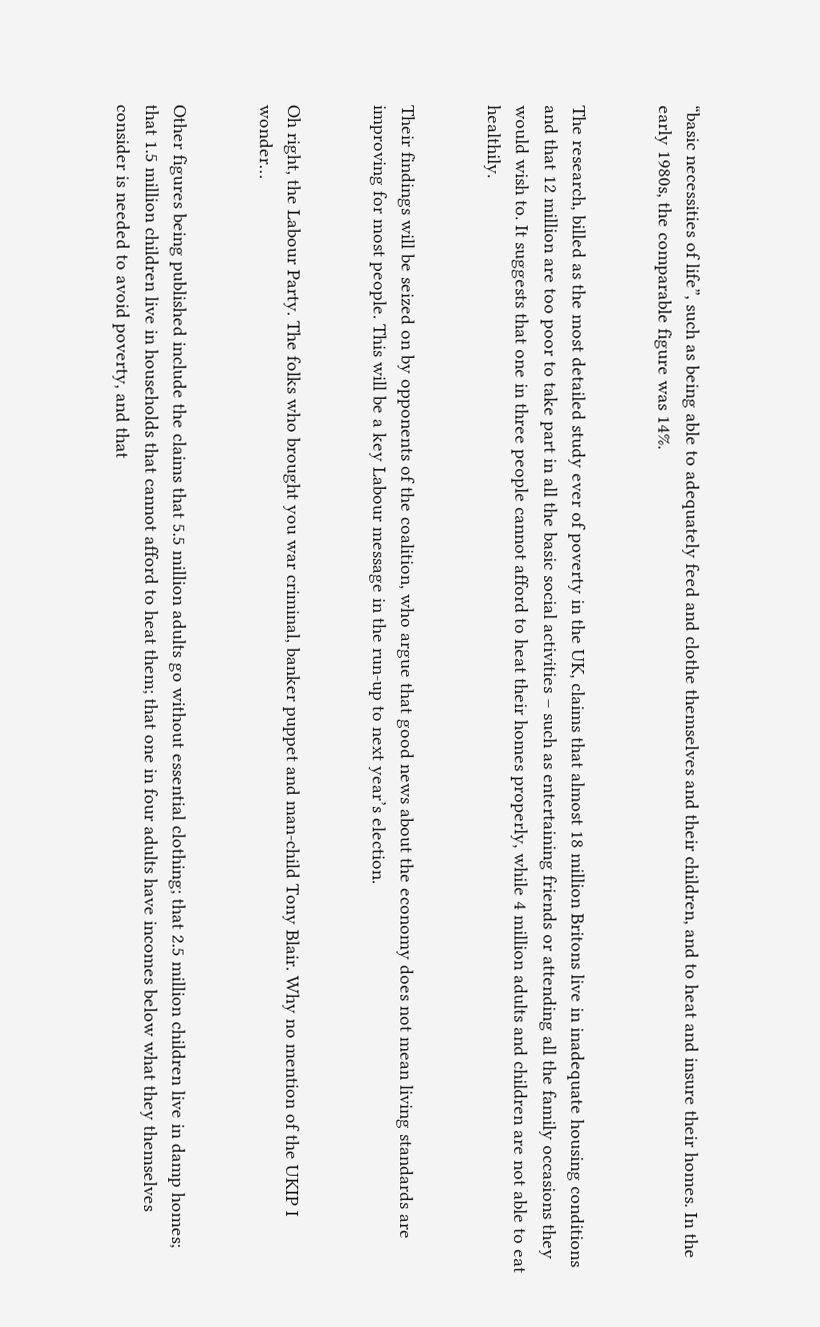“basic necessities of life”, such as being able to adequately feed and clothe themselves and their children, and to heat and insure their homes. In the early 1980s, the comparable figure was 14%.


The research, billed as the most detailed study ever of poverty in the UK, claims that almost 18 million Britons live in inadequate housing conditions and that 12 million are too poor to take part in all the basic social activities – such as entertaining friends or attending all the family occasions they would wish to. It suggests that one in three people cannot afford to heat their homes properly, while 4 million adults and children are not able to eat healthily.


Their findings will be seized on by opponents of the coalition, who argue that good news about the economy does not mean living standards are improving for most people. This will be a key Labour message in the run-up to next year’s election.


Oh right, the Labour Party. The folks who brought you war criminal, banker puppet and man-child Tony Blair. Why no mention of the UKIP I wonder…


Other figures being published include the claims that 5.5 million adults go without essential clothing; that 2.5 million children live in damp homes; that 1.5 million children live in households that cannot afford to heat them; that one in four adults have incomes below what they themselves consider is needed to avoid poverty, and that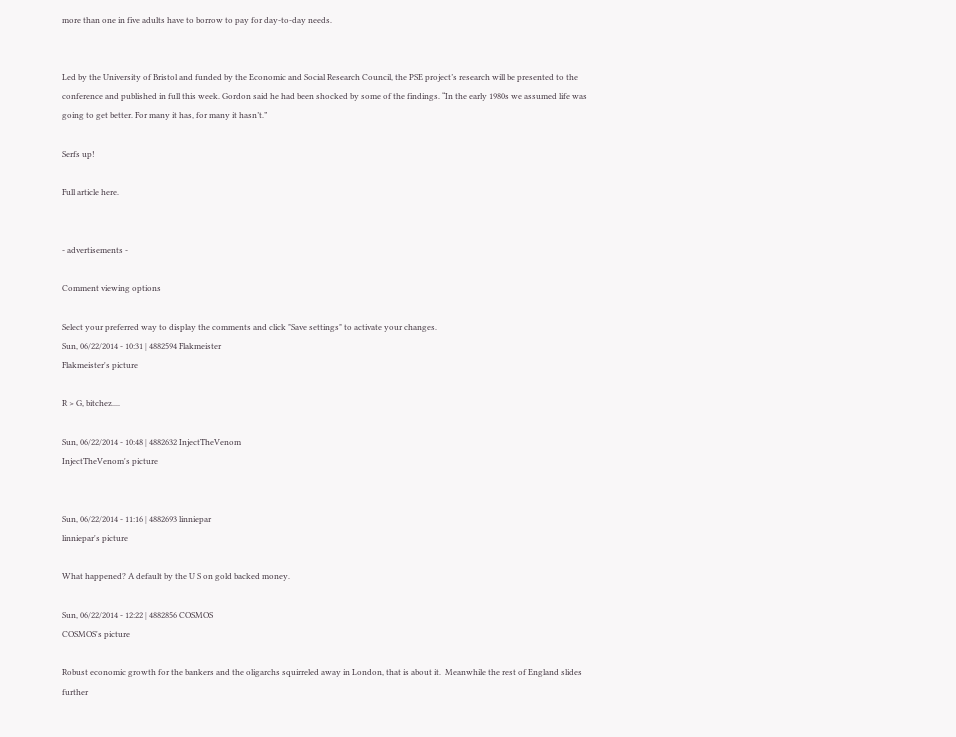more than one in five adults have to borrow to pay for day-to-day needs.


Led by the University of Bristol and funded by the Economic and Social Research Council, the PSE project’s research will be presented to the conference and published in full this week. Gordon said he had been shocked by some of the findings. “In the early 1980s we assumed life was going to get better. For many it has, for many it hasn’t.”

Serfs up!

Full article here.


- advertisements -

Comment viewing options

Select your preferred way to display the comments and click "Save settings" to activate your changes.
Sun, 06/22/2014 - 10:31 | 4882594 Flakmeister
Flakmeister's picture

R > G, bitchez....

Sun, 06/22/2014 - 10:48 | 4882632 InjectTheVenom
InjectTheVenom's picture


Sun, 06/22/2014 - 11:16 | 4882693 linniepar
linniepar's picture

What happened? A default by the U S on gold backed money.

Sun, 06/22/2014 - 12:22 | 4882856 COSMOS
COSMOS's picture

Robust economic growth for the bankers and the oligarchs squirreled away in London, that is about it.  Meanwhile the rest of England slides further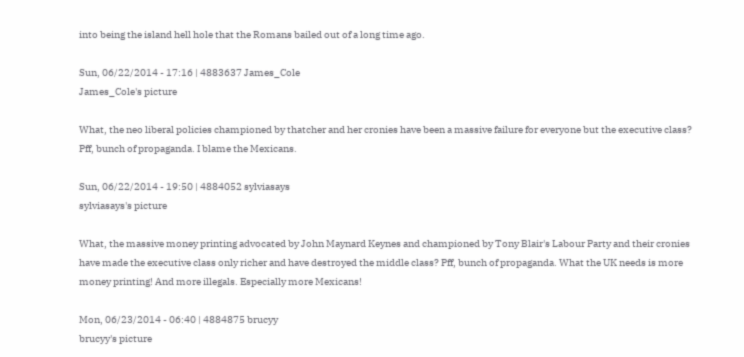into being the island hell hole that the Romans bailed out of a long time ago.

Sun, 06/22/2014 - 17:16 | 4883637 James_Cole
James_Cole's picture

What, the neo liberal policies championed by thatcher and her cronies have been a massive failure for everyone but the executive class? Pff, bunch of propaganda. I blame the Mexicans.

Sun, 06/22/2014 - 19:50 | 4884052 sylviasays
sylviasays's picture

What, the massive money printing advocated by John Maynard Keynes and championed by Tony Blair's Labour Party and their cronies have made the executive class only richer and have destroyed the middle class? Pff, bunch of propaganda. What the UK needs is more money printing! And more illegals. Especially more Mexicans!

Mon, 06/23/2014 - 06:40 | 4884875 brucyy
brucyy's picture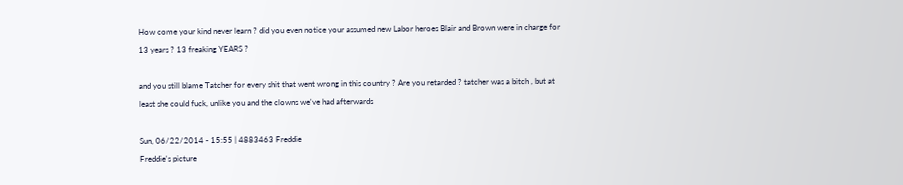How come your kind never learn ? did you even notice your assumed new Labor heroes Blair and Brown were in charge for 13 years ? 13 freaking YEARS ?

and you still blame Tatcher for every shit that went wrong in this country ? Are you retarded ? tatcher was a bitch , but at least she could fuck, unlike you and the clowns we've had afterwards

Sun, 06/22/2014 - 15:55 | 4883463 Freddie
Freddie's picture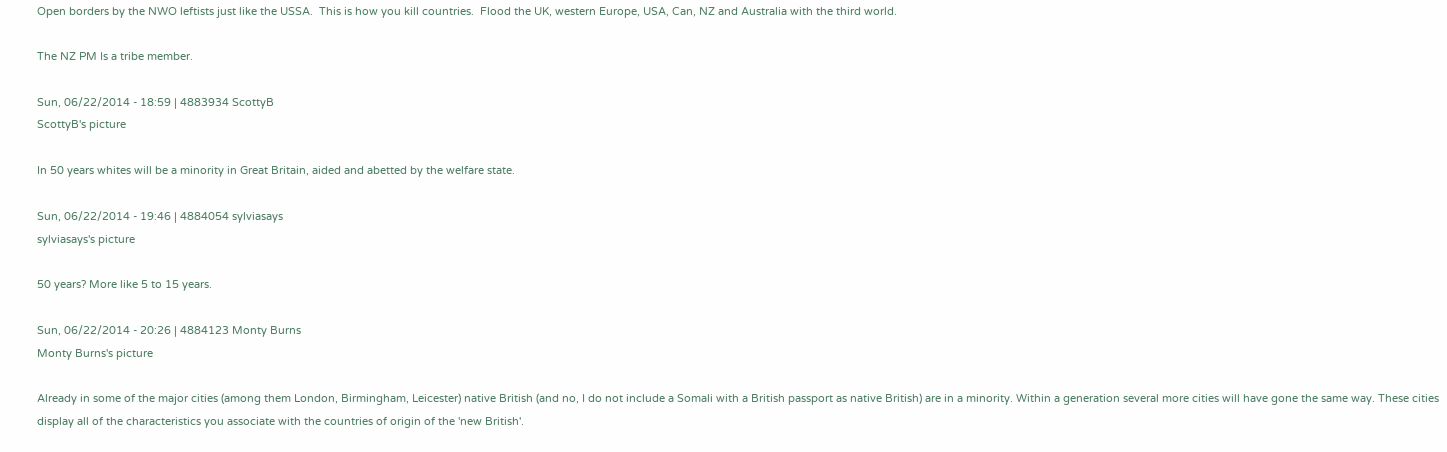Open borders by the NWO leftists just like the USSA.  This is how you kill countries.  Flood the UK, western Europe, USA, Can, NZ and Australia with the third world.

The NZ PM Is a tribe member.

Sun, 06/22/2014 - 18:59 | 4883934 ScottyB
ScottyB's picture

In 50 years whites will be a minority in Great Britain, aided and abetted by the welfare state.

Sun, 06/22/2014 - 19:46 | 4884054 sylviasays
sylviasays's picture

50 years? More like 5 to 15 years.

Sun, 06/22/2014 - 20:26 | 4884123 Monty Burns
Monty Burns's picture

Already in some of the major cities (among them London, Birmingham, Leicester) native British (and no, I do not include a Somali with a British passport as native British) are in a minority. Within a generation several more cities will have gone the same way. These cities display all of the characteristics you associate with the countries of origin of the 'new British'.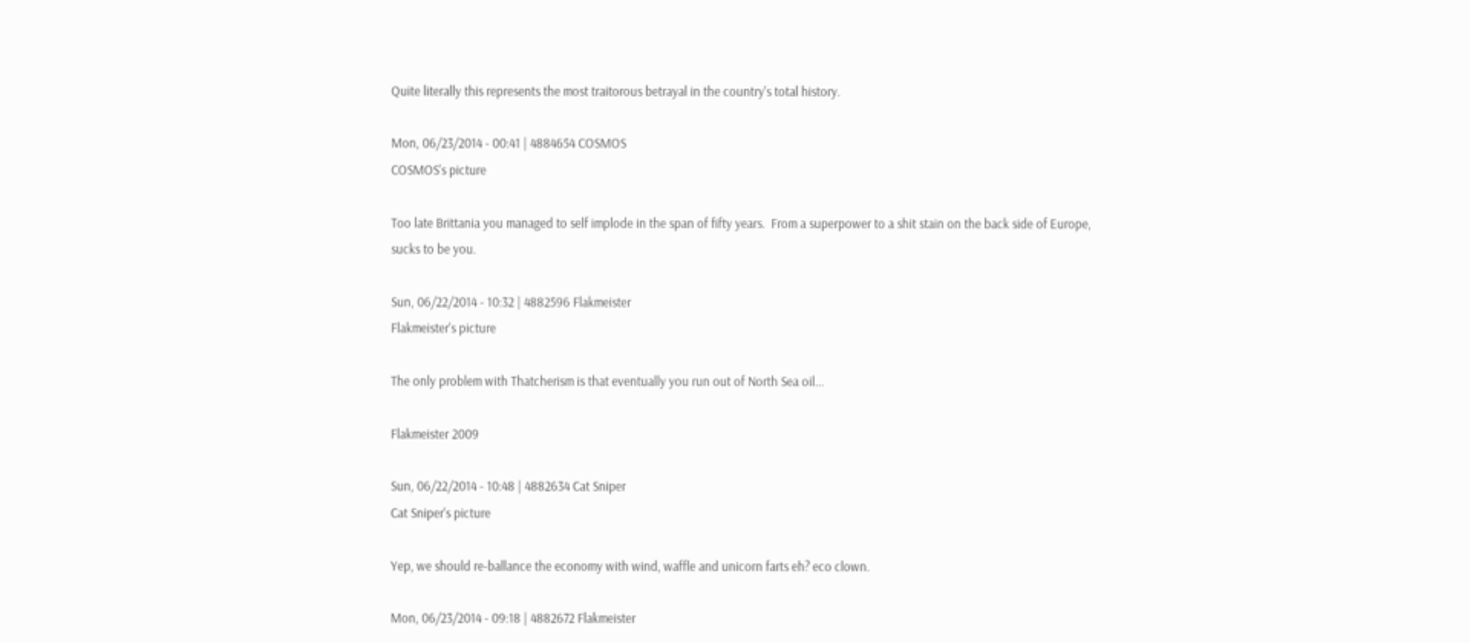Quite literally this represents the most traitorous betrayal in the country's total history.

Mon, 06/23/2014 - 00:41 | 4884654 COSMOS
COSMOS's picture

Too late Brittania you managed to self implode in the span of fifty years.  From a superpower to a shit stain on the back side of Europe, sucks to be you.

Sun, 06/22/2014 - 10:32 | 4882596 Flakmeister
Flakmeister's picture

The only problem with Thatcherism is that eventually you run out of North Sea oil...

Flakmeister 2009

Sun, 06/22/2014 - 10:48 | 4882634 Cat Sniper
Cat Sniper's picture

Yep, we should re-ballance the economy with wind, waffle and unicorn farts eh? eco clown.

Mon, 06/23/2014 - 09:18 | 4882672 Flakmeister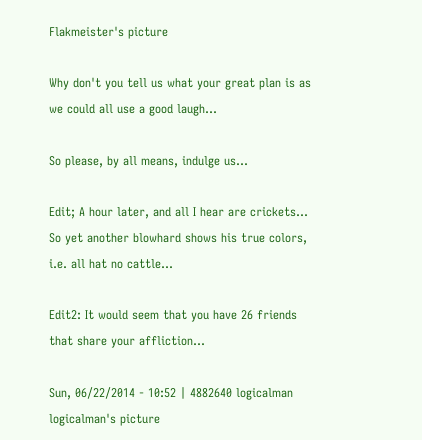Flakmeister's picture

Why don't you tell us what your great plan is as we could all use a good laugh...

So please, by all means, indulge us...

Edit; A hour later, and all I hear are crickets... So yet another blowhard shows his true colors, i.e. all hat no cattle...

Edit2: It would seem that you have 26 friends that share your affliction...

Sun, 06/22/2014 - 10:52 | 4882640 logicalman
logicalman's picture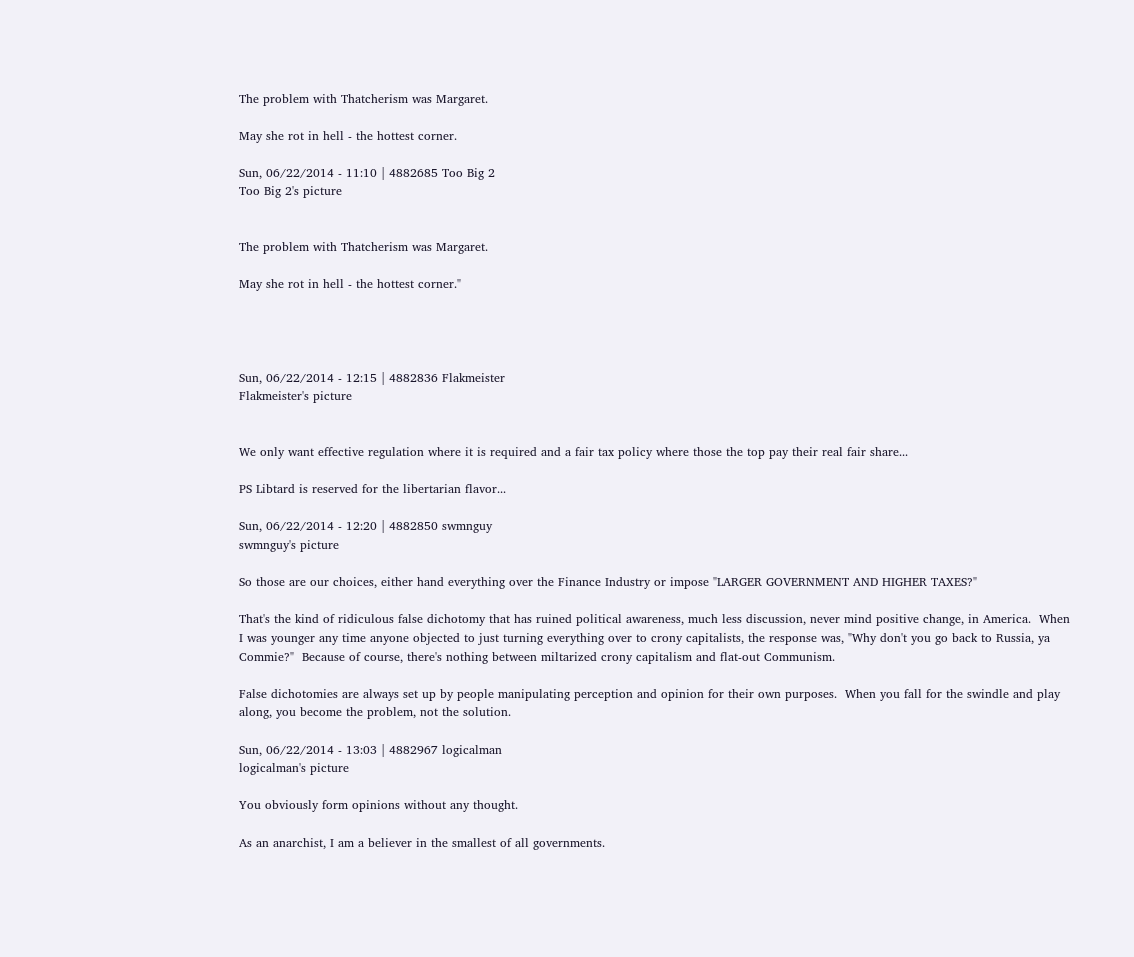The problem with Thatcherism was Margaret.

May she rot in hell - the hottest corner.

Sun, 06/22/2014 - 11:10 | 4882685 Too Big 2
Too Big 2's picture


The problem with Thatcherism was Margaret.

May she rot in hell - the hottest corner."




Sun, 06/22/2014 - 12:15 | 4882836 Flakmeister
Flakmeister's picture


We only want effective regulation where it is required and a fair tax policy where those the top pay their real fair share...

PS Libtard is reserved for the libertarian flavor...

Sun, 06/22/2014 - 12:20 | 4882850 swmnguy
swmnguy's picture

So those are our choices, either hand everything over the Finance Industry or impose "LARGER GOVERNMENT AND HIGHER TAXES?"

That's the kind of ridiculous false dichotomy that has ruined political awareness, much less discussion, never mind positive change, in America.  When I was younger any time anyone objected to just turning everything over to crony capitalists, the response was, "Why don't you go back to Russia, ya Commie?"  Because of course, there's nothing between miltarized crony capitalism and flat-out Communism.

False dichotomies are always set up by people manipulating perception and opinion for their own purposes.  When you fall for the swindle and play along, you become the problem, not the solution.

Sun, 06/22/2014 - 13:03 | 4882967 logicalman
logicalman's picture

You obviously form opinions without any thought.

As an anarchist, I am a believer in the smallest of all governments.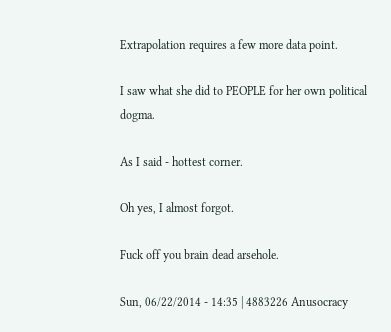Extrapolation requires a few more data point.

I saw what she did to PEOPLE for her own political dogma.

As I said - hottest corner.

Oh yes, I almost forgot.

Fuck off you brain dead arsehole.

Sun, 06/22/2014 - 14:35 | 4883226 Anusocracy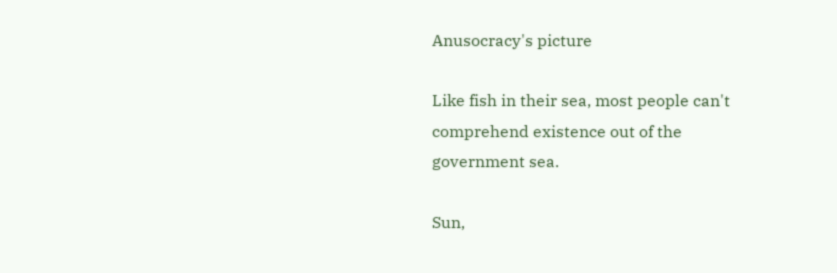Anusocracy's picture

Like fish in their sea, most people can't comprehend existence out of the government sea.

Sun,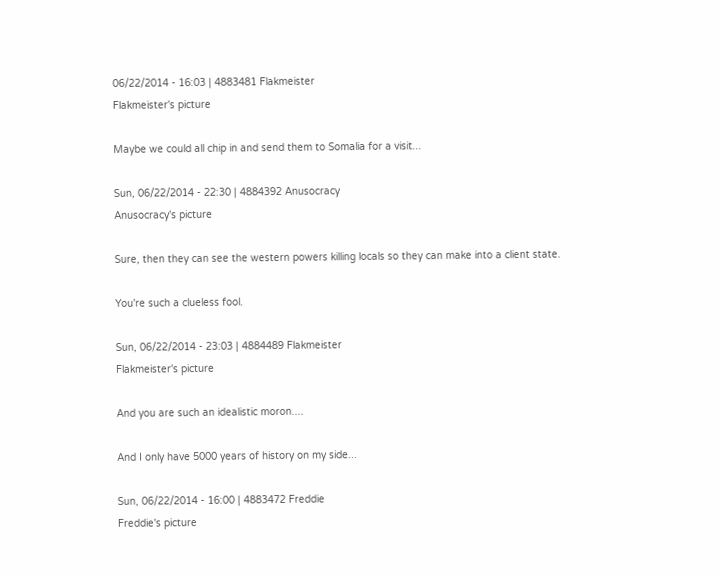06/22/2014 - 16:03 | 4883481 Flakmeister
Flakmeister's picture

Maybe we could all chip in and send them to Somalia for a visit...

Sun, 06/22/2014 - 22:30 | 4884392 Anusocracy
Anusocracy's picture

Sure, then they can see the western powers killing locals so they can make into a client state.

You're such a clueless fool.

Sun, 06/22/2014 - 23:03 | 4884489 Flakmeister
Flakmeister's picture

And you are such an idealistic moron....

And I only have 5000 years of history on my side...

Sun, 06/22/2014 - 16:00 | 4883472 Freddie
Freddie's picture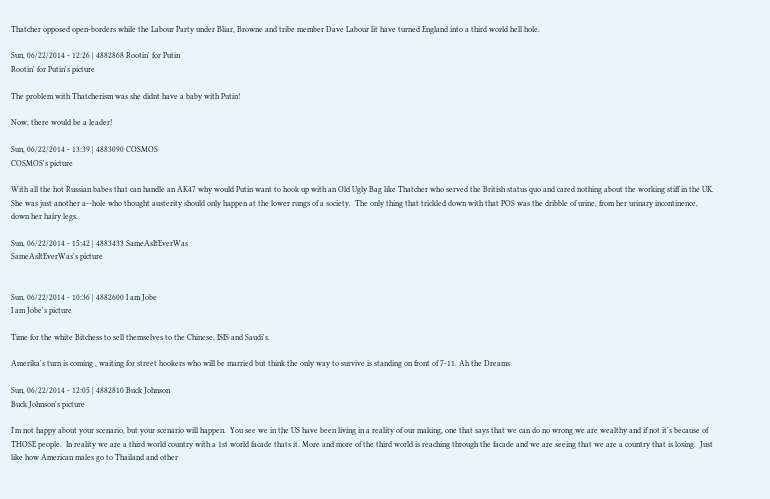Thatcher opposed open-borders while the Labour Party under Bliar, Browne and tribe member Dave Labour lit have turned England into a third world hell hole.

Sun, 06/22/2014 - 12:26 | 4882868 Rootin' for Putin
Rootin' for Putin's picture

The problem with Thatcherism was she didnt have a baby with Putin!

Now, there would be a leader!

Sun, 06/22/2014 - 13:39 | 4883090 COSMOS
COSMOS's picture

With all the hot Russian babes that can handle an AK47 why would Putin want to hook up with an Old Ugly Bag like Thatcher who served the British status quo and cared nothing about the working stiff in the UK.  She was just another a--hole who thought austerity should only happen at the lower rungs of a society.  The only thing that trickled down with that POS was the dribble of urine, from her urinary incontinence, down her hairy legs.

Sun, 06/22/2014 - 15:42 | 4883433 SameAsItEverWas
SameAsItEverWas's picture


Sun, 06/22/2014 - 10:36 | 4882600 I am Jobe
I am Jobe's picture

Time for the white Bitchess to sell themselves to the Chinese, ISIS and Saudi's.

Amerika's turn is coming , waiting for street hookers who will be married but think the only way to survive is standing on front of 7-11. Ah the Dreams

Sun, 06/22/2014 - 12:05 | 4882810 Buck Johnson
Buck Johnson's picture

I'm not happy about your scenario, but your scenario will happen.  You see we in the US have been living in a reality of our making, one that says that we can do no wrong we are wealthy and if not it's because of THOSE people.  In reality we are a third world country with a 1st world facade thats it. More and more of the third world is reaching through the facade and we are seeing that we are a country that is losing.  Just like how American males go to Thailand and other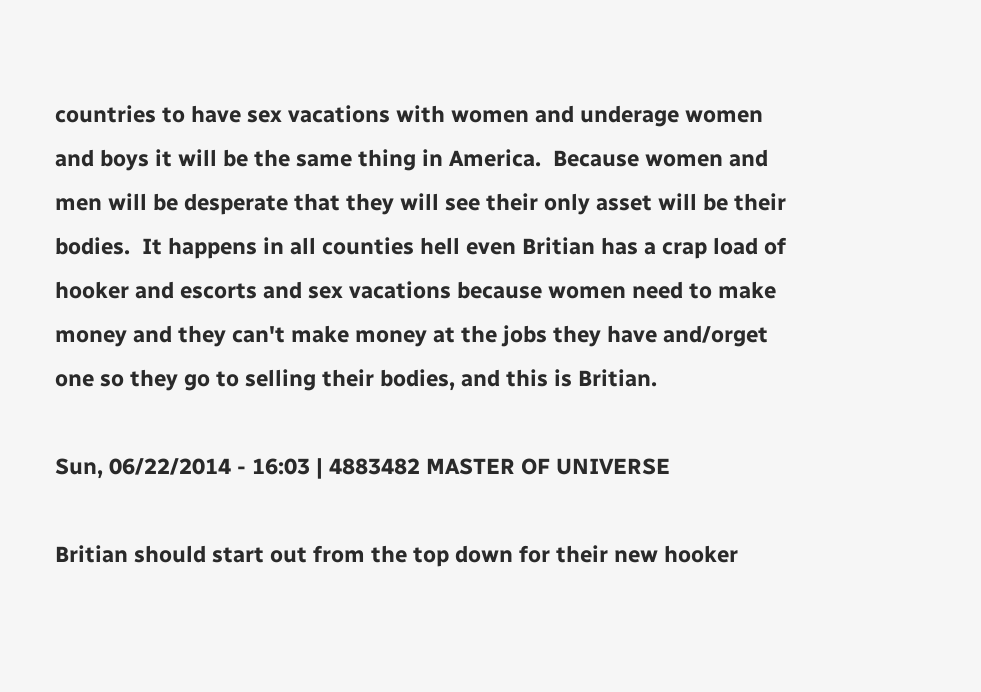countries to have sex vacations with women and underage women and boys it will be the same thing in America.  Because women and men will be desperate that they will see their only asset will be their bodies.  It happens in all counties hell even Britian has a crap load of hooker and escorts and sex vacations because women need to make money and they can't make money at the jobs they have and/orget one so they go to selling their bodies, and this is Britian.

Sun, 06/22/2014 - 16:03 | 4883482 MASTER OF UNIVERSE

Britian should start out from the top down for their new hooker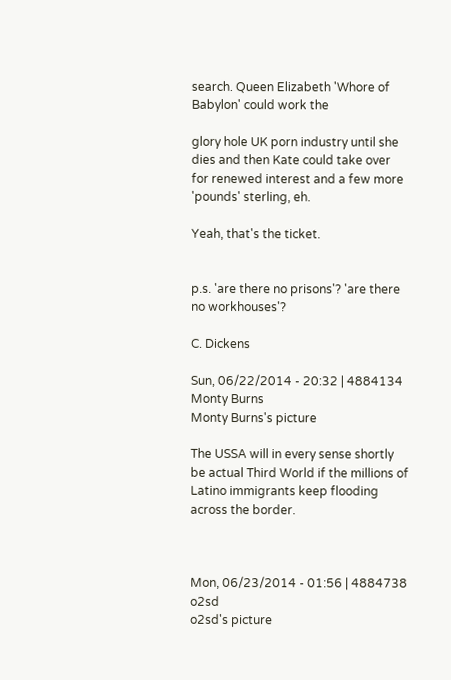search. Queen Elizabeth 'Whore of Babylon' could work the

glory hole UK porn industry until she dies and then Kate could take over for renewed interest and a few more 'pounds' sterling, eh.

Yeah, that's the ticket.


p.s. 'are there no prisons'? 'are there no workhouses'?

C. Dickens

Sun, 06/22/2014 - 20:32 | 4884134 Monty Burns
Monty Burns's picture

The USSA will in every sense shortly be actual Third World if the millions of Latino immigrants keep flooding across the border.



Mon, 06/23/2014 - 01:56 | 4884738 o2sd
o2sd's picture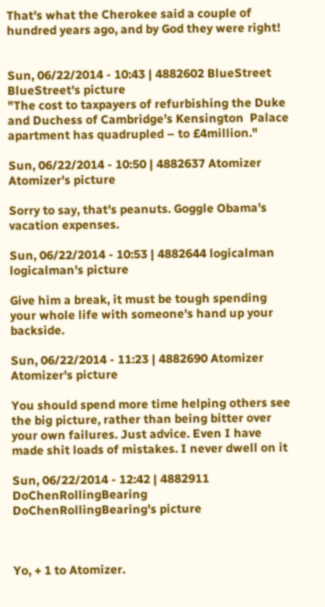That's what the Cherokee said a couple of hundred years ago, and by God they were right!


Sun, 06/22/2014 - 10:43 | 4882602 BlueStreet
BlueStreet's picture
"The cost to taxpayers of refurbishing the Duke and Duchess of Cambridge’s Kensington  Palace apartment has quadrupled – to £4million."

Sun, 06/22/2014 - 10:50 | 4882637 Atomizer
Atomizer's picture

Sorry to say, that's peanuts. Goggle Obama's vacation expenses.

Sun, 06/22/2014 - 10:53 | 4882644 logicalman
logicalman's picture

Give him a break, it must be tough spending your whole life with someone's hand up your backside.

Sun, 06/22/2014 - 11:23 | 4882690 Atomizer
Atomizer's picture

You should spend more time helping others see the big picture, rather than being bitter over your own failures. Just advice. Even I have made shit loads of mistakes. I never dwell on it

Sun, 06/22/2014 - 12:42 | 4882911 DoChenRollingBearing
DoChenRollingBearing's picture



Yo, + 1 to Atomizer.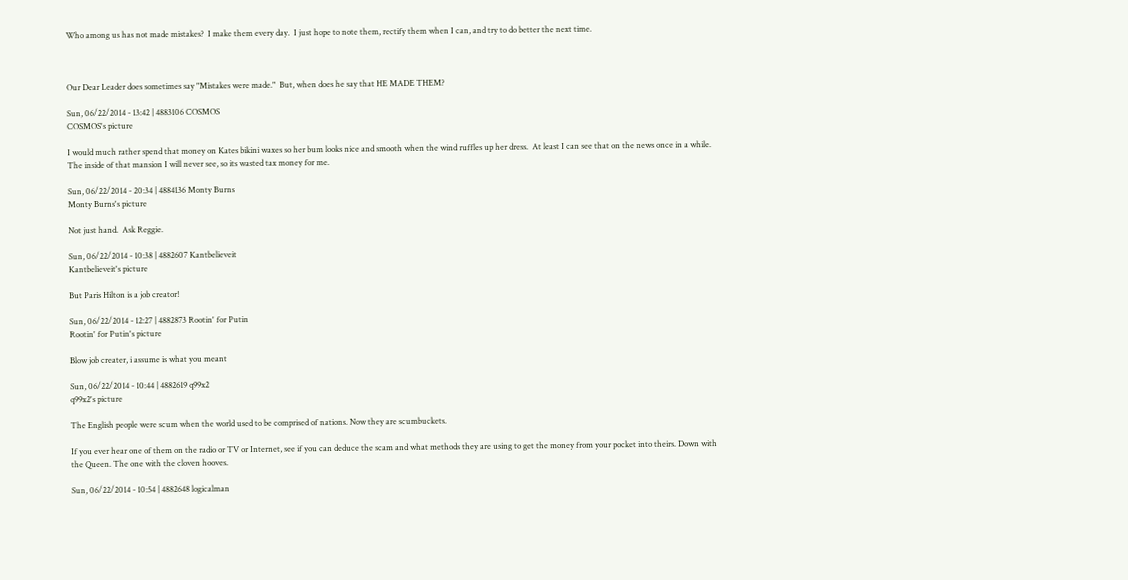Who among us has not made mistakes?  I make them every day.  I just hope to note them, rectify them when I can, and try to do better the next time.



Our Dear Leader does sometimes say "Mistakes were made."  But, when does he say that HE MADE THEM?

Sun, 06/22/2014 - 13:42 | 4883106 COSMOS
COSMOS's picture

I would much rather spend that money on Kates bikini waxes so her bum looks nice and smooth when the wind ruffles up her dress.  At least I can see that on the news once in a while.  The inside of that mansion I will never see, so its wasted tax money for me.

Sun, 06/22/2014 - 20:34 | 4884136 Monty Burns
Monty Burns's picture

Not just hand.  Ask Reggie.

Sun, 06/22/2014 - 10:38 | 4882607 Kantbelieveit
Kantbelieveit's picture

But Paris Hilton is a job creator!

Sun, 06/22/2014 - 12:27 | 4882873 Rootin' for Putin
Rootin' for Putin's picture

Blow job creater, i assume is what you meant

Sun, 06/22/2014 - 10:44 | 4882619 q99x2
q99x2's picture

The English people were scum when the world used to be comprised of nations. Now they are scumbuckets.

If you ever hear one of them on the radio or TV or Internet, see if you can deduce the scam and what methods they are using to get the money from your pocket into theirs. Down with the Queen. The one with the cloven hooves.

Sun, 06/22/2014 - 10:54 | 4882648 logicalman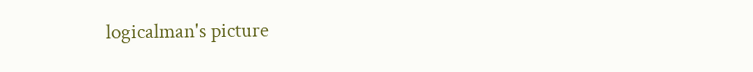logicalman's picture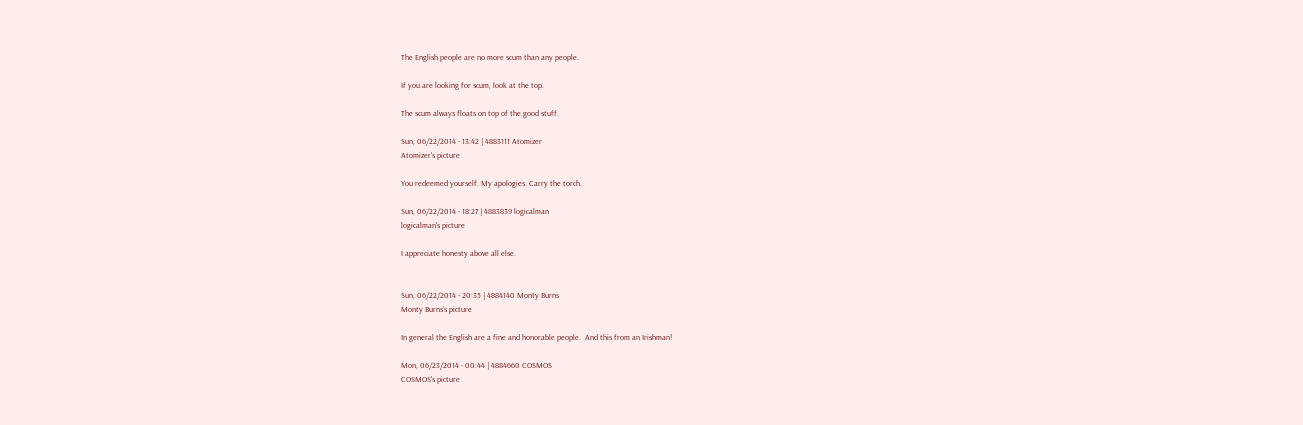The English people are no more scum than any people.

If you are looking for scum, look at the top.

The scum always floats on top of the good stuff.

Sun, 06/22/2014 - 13:42 | 4883111 Atomizer
Atomizer's picture

You redeemed yourself. My apologies. Carry the torch.

Sun, 06/22/2014 - 18:27 | 4883839 logicalman
logicalman's picture

I appreciate honesty above all else.


Sun, 06/22/2014 - 20:35 | 4884140 Monty Burns
Monty Burns's picture

In general the English are a fine and honorable people.  And this from an Irishman!

Mon, 06/23/2014 - 00:44 | 4884660 COSMOS
COSMOS's picture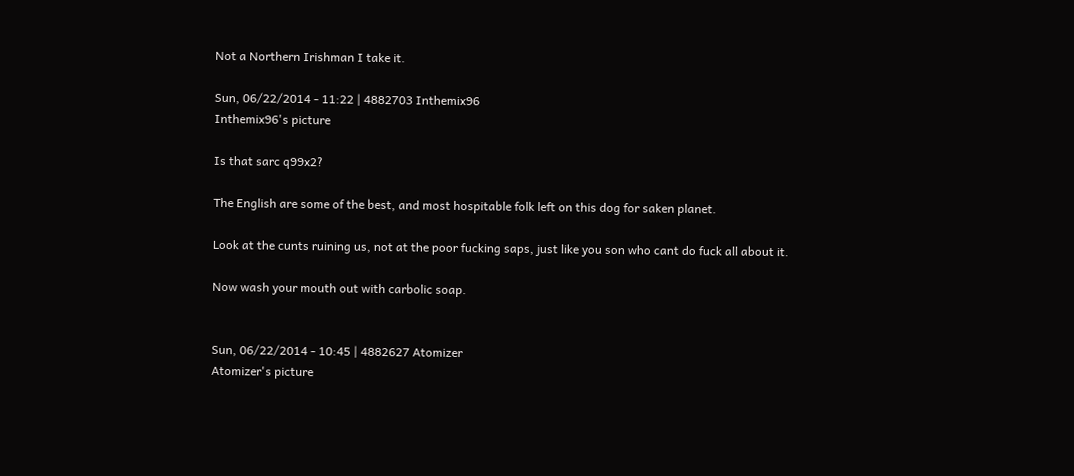Not a Northern Irishman I take it.

Sun, 06/22/2014 - 11:22 | 4882703 Inthemix96
Inthemix96's picture

Is that sarc q99x2?

The English are some of the best, and most hospitable folk left on this dog for saken planet.

Look at the cunts ruining us, not at the poor fucking saps, just like you son who cant do fuck all about it.

Now wash your mouth out with carbolic soap.


Sun, 06/22/2014 - 10:45 | 4882627 Atomizer
Atomizer's picture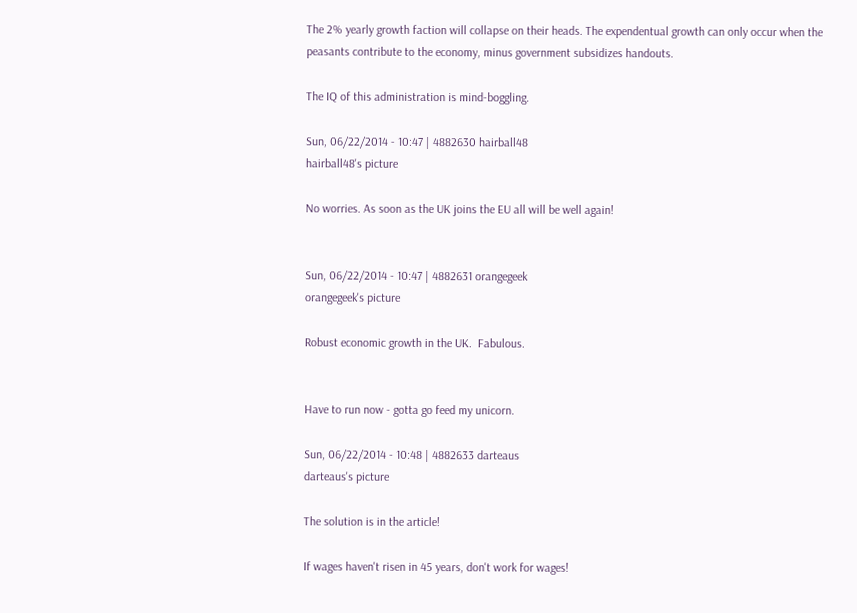The 2% yearly growth faction will collapse on their heads. The expendentual growth can only occur when the peasants contribute to the economy, minus government subsidizes handouts.

The IQ of this administration is mind-boggling.

Sun, 06/22/2014 - 10:47 | 4882630 hairball48
hairball48's picture

No worries. As soon as the UK joins the EU all will be well again!


Sun, 06/22/2014 - 10:47 | 4882631 orangegeek
orangegeek's picture

Robust economic growth in the UK.  Fabulous.


Have to run now - gotta go feed my unicorn.

Sun, 06/22/2014 - 10:48 | 4882633 darteaus
darteaus's picture

The solution is in the article!

If wages haven't risen in 45 years, don't work for wages!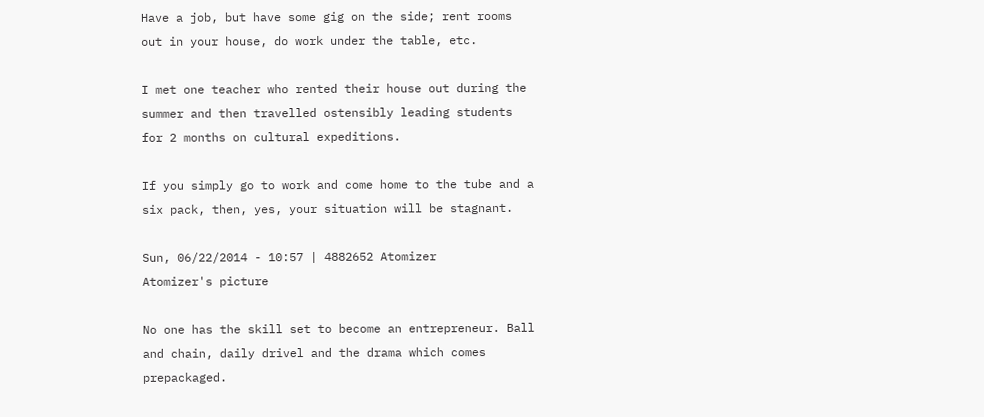Have a job, but have some gig on the side; rent rooms out in your house, do work under the table, etc.

I met one teacher who rented their house out during the summer and then travelled ostensibly leading students for 2 months on cultural expeditions.

If you simply go to work and come home to the tube and a six pack, then, yes, your situation will be stagnant.

Sun, 06/22/2014 - 10:57 | 4882652 Atomizer
Atomizer's picture

No one has the skill set to become an entrepreneur. Ball and chain, daily drivel and the drama which comes prepackaged.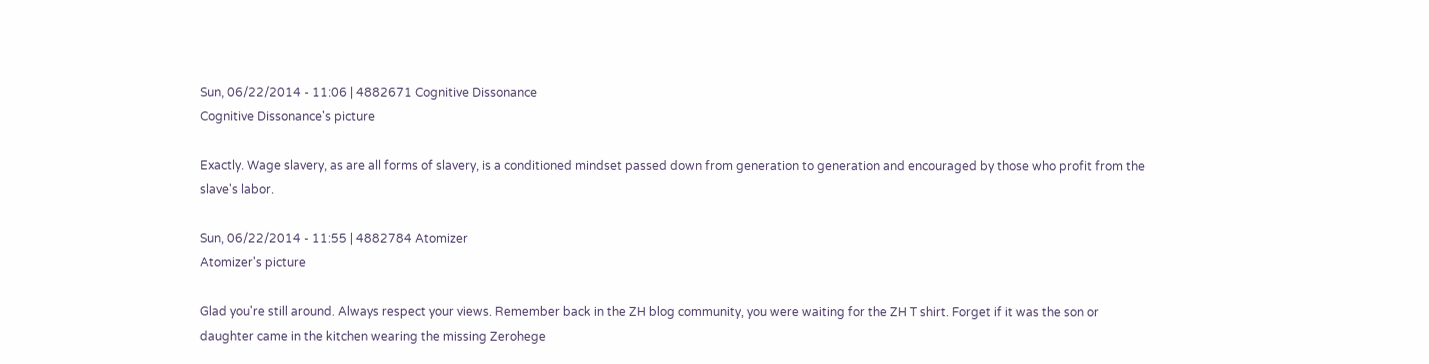Sun, 06/22/2014 - 11:06 | 4882671 Cognitive Dissonance
Cognitive Dissonance's picture

Exactly. Wage slavery, as are all forms of slavery, is a conditioned mindset passed down from generation to generation and encouraged by those who profit from the slave's labor.

Sun, 06/22/2014 - 11:55 | 4882784 Atomizer
Atomizer's picture

Glad you're still around. Always respect your views. Remember back in the ZH blog community, you were waiting for the ZH T shirt. Forget if it was the son or daughter came in the kitchen wearing the missing Zerohege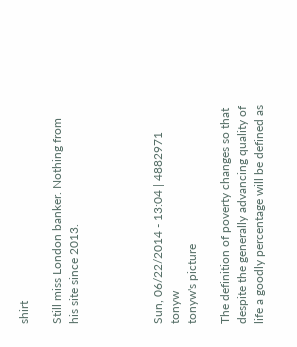shirt

Still miss London banker. Nothing from his site since 2013.




Sun, 06/22/2014 - 13:04 | 4882971 tonyw
tonyw's picture

The definition of poverty changes so that despite the generally advancing quality of life a goodly percentage will be defined as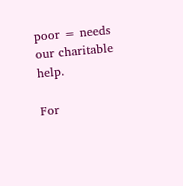poor = needs our charitable help.

For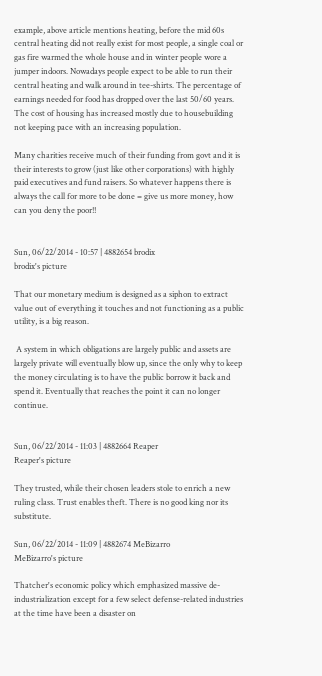example, above article mentions heating, before the mid 60s central heating did not really exist for most people, a single coal or gas fire warmed the whole house and in winter people wore a jumper indoors. Nowadays people expect to be able to run their central heating and walk around in tee-shirts. The percentage of earnings needed for food has dropped over the last 50/60 years. The cost of housing has increased mostly due to housebuilding not keeping pace with an increasing population.

Many charities receive much of their funding from govt and it is their interests to grow (just like other corporations) with highly paid executives and fund raisers. So whatever happens there is always the call for more to be done = give us more money, how can you deny the poor!!


Sun, 06/22/2014 - 10:57 | 4882654 brodix
brodix's picture

That our monetary medium is designed as a siphon to extract value out of everything it touches and not functioning as a public utility, is a big reason.

 A system in which obligations are largely public and assets are largely private will eventually blow up, since the only why to keep the money circulating is to have the public borrow it back and spend it. Eventually that reaches the point it can no longer continue.


Sun, 06/22/2014 - 11:03 | 4882664 Reaper
Reaper's picture

They trusted, while their chosen leaders stole to enrich a new ruling class. Trust enables theft. There is no good king nor its substitute.

Sun, 06/22/2014 - 11:09 | 4882674 MeBizarro
MeBizarro's picture

Thatcher's economic policy which emphasized massive de-industrialization except for a few select defense-related industries at the time have been a disaster on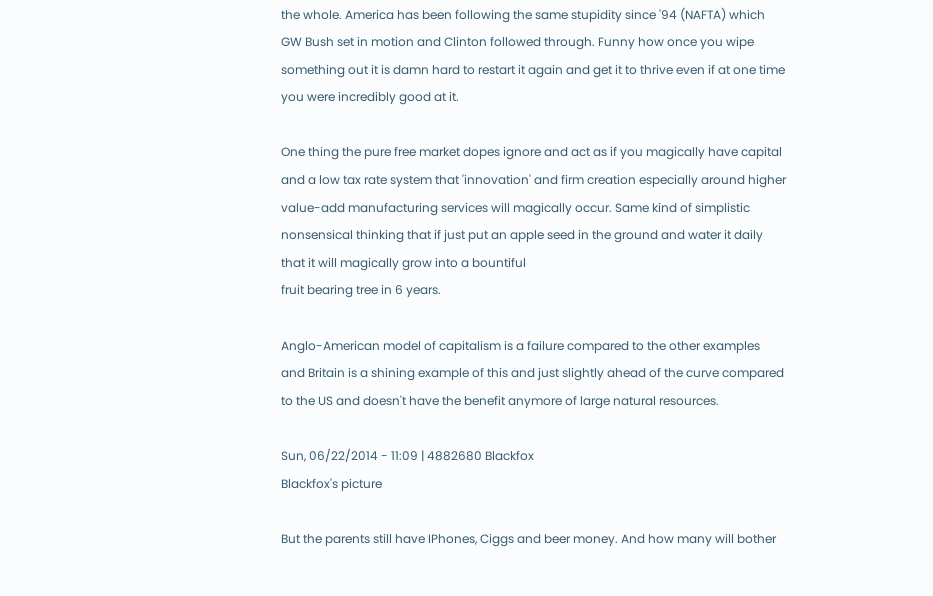the whole. America has been following the same stupidity since '94 (NAFTA) which GW Bush set in motion and Clinton followed through. Funny how once you wipe something out it is damn hard to restart it again and get it to thrive even if at one time you were incredibly good at it.

One thing the pure free market dopes ignore and act as if you magically have capital and a low tax rate system that 'innovation' and firm creation especially around higher value-add manufacturing services will magically occur. Same kind of simplistic nonsensical thinking that if just put an apple seed in the ground and water it daily that it will magically grow into a bountiful
fruit bearing tree in 6 years.

Anglo-American model of capitalism is a failure compared to the other examples and Britain is a shining example of this and just slightly ahead of the curve compared to the US and doesn't have the benefit anymore of large natural resources.

Sun, 06/22/2014 - 11:09 | 4882680 Blackfox
Blackfox's picture

But the parents still have IPhones, Ciggs and beer money. And how many will bother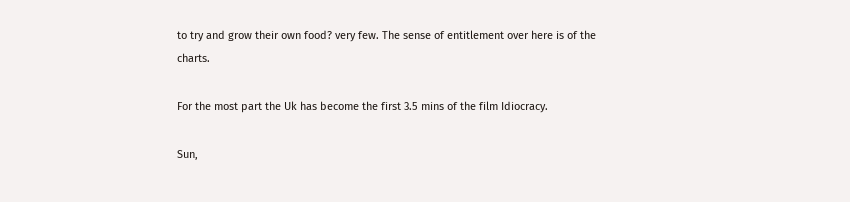to try and grow their own food? very few. The sense of entitlement over here is of the charts.

For the most part the Uk has become the first 3.5 mins of the film Idiocracy.

Sun,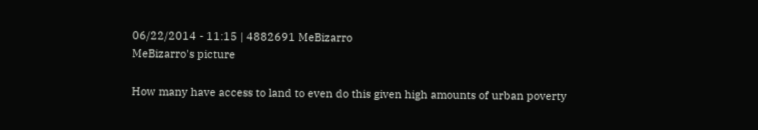06/22/2014 - 11:15 | 4882691 MeBizarro
MeBizarro's picture

How many have access to land to even do this given high amounts of urban poverty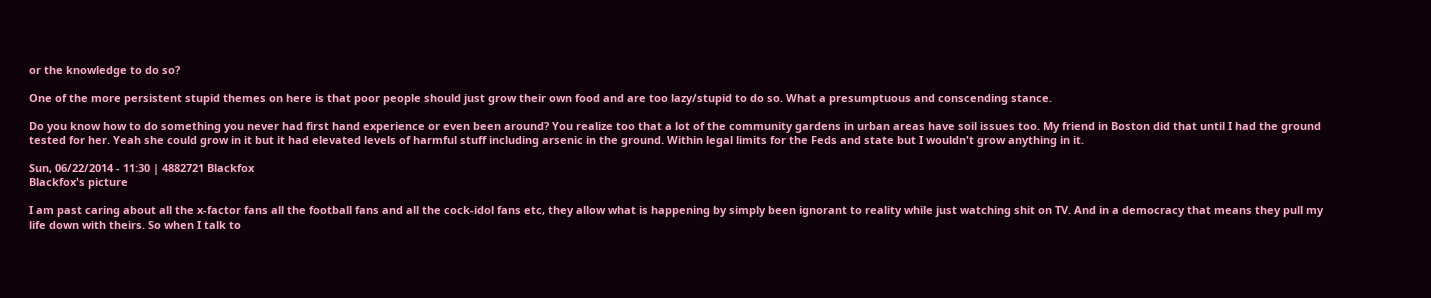or the knowledge to do so?

One of the more persistent stupid themes on here is that poor people should just grow their own food and are too lazy/stupid to do so. What a presumptuous and conscending stance.

Do you know how to do something you never had first hand experience or even been around? You realize too that a lot of the community gardens in urban areas have soil issues too. My friend in Boston did that until I had the ground tested for her. Yeah she could grow in it but it had elevated levels of harmful stuff including arsenic in the ground. Within legal limits for the Feds and state but I wouldn't grow anything in it.

Sun, 06/22/2014 - 11:30 | 4882721 Blackfox
Blackfox's picture

I am past caring about all the x-factor fans all the football fans and all the cock-idol fans etc, they allow what is happening by simply been ignorant to reality while just watching shit on TV. And in a democracy that means they pull my life down with theirs. So when I talk to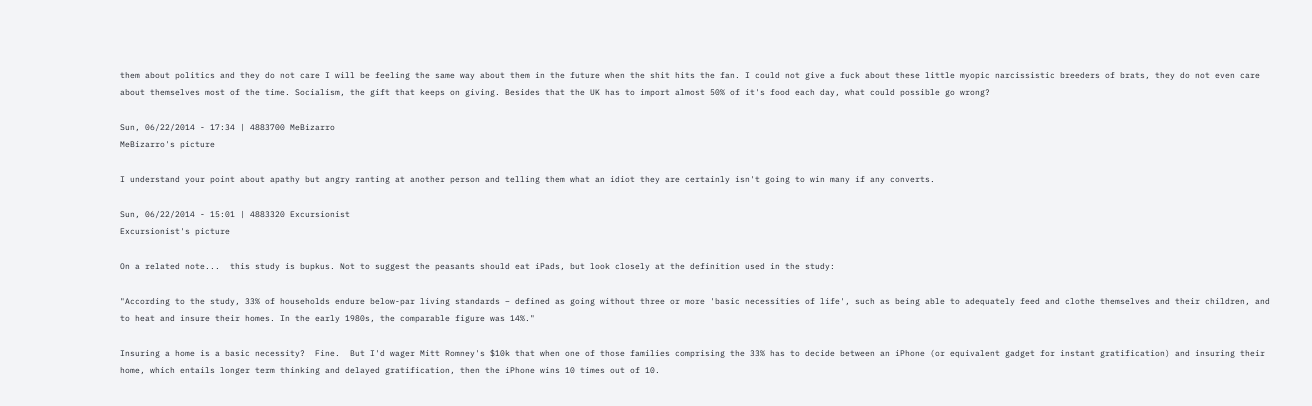them about politics and they do not care I will be feeling the same way about them in the future when the shit hits the fan. I could not give a fuck about these little myopic narcissistic breeders of brats, they do not even care about themselves most of the time. Socialism, the gift that keeps on giving. Besides that the UK has to import almost 50% of it's food each day, what could possible go wrong?

Sun, 06/22/2014 - 17:34 | 4883700 MeBizarro
MeBizarro's picture

I understand your point about apathy but angry ranting at another person and telling them what an idiot they are certainly isn't going to win many if any converts.

Sun, 06/22/2014 - 15:01 | 4883320 Excursionist
Excursionist's picture

On a related note...  this study is bupkus. Not to suggest the peasants should eat iPads, but look closely at the definition used in the study:

"According to the study, 33% of households endure below-par living standards – defined as going without three or more 'basic necessities of life', such as being able to adequately feed and clothe themselves and their children, and to heat and insure their homes. In the early 1980s, the comparable figure was 14%."

Insuring a home is a basic necessity?  Fine.  But I'd wager Mitt Romney's $10k that when one of those families comprising the 33% has to decide between an iPhone (or equivalent gadget for instant gratification) and insuring their home, which entails longer term thinking and delayed gratification, then the iPhone wins 10 times out of 10.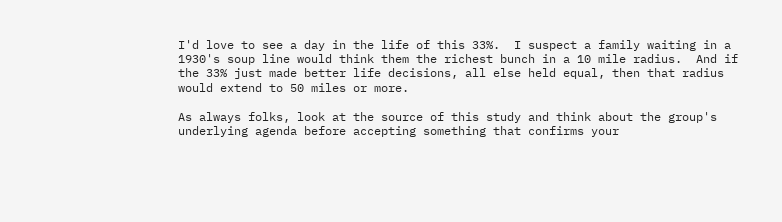I'd love to see a day in the life of this 33%.  I suspect a family waiting in a 1930's soup line would think them the richest bunch in a 10 mile radius.  And if the 33% just made better life decisions, all else held equal, then that radius would extend to 50 miles or more.

As always folks, look at the source of this study and think about the group's underlying agenda before accepting something that confirms your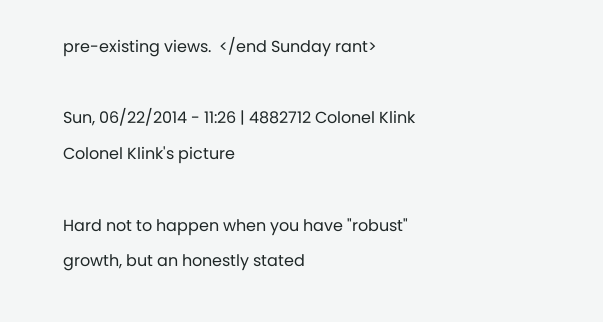pre-existing views.  </end Sunday rant>

Sun, 06/22/2014 - 11:26 | 4882712 Colonel Klink
Colonel Klink's picture

Hard not to happen when you have "robust" growth, but an honestly stated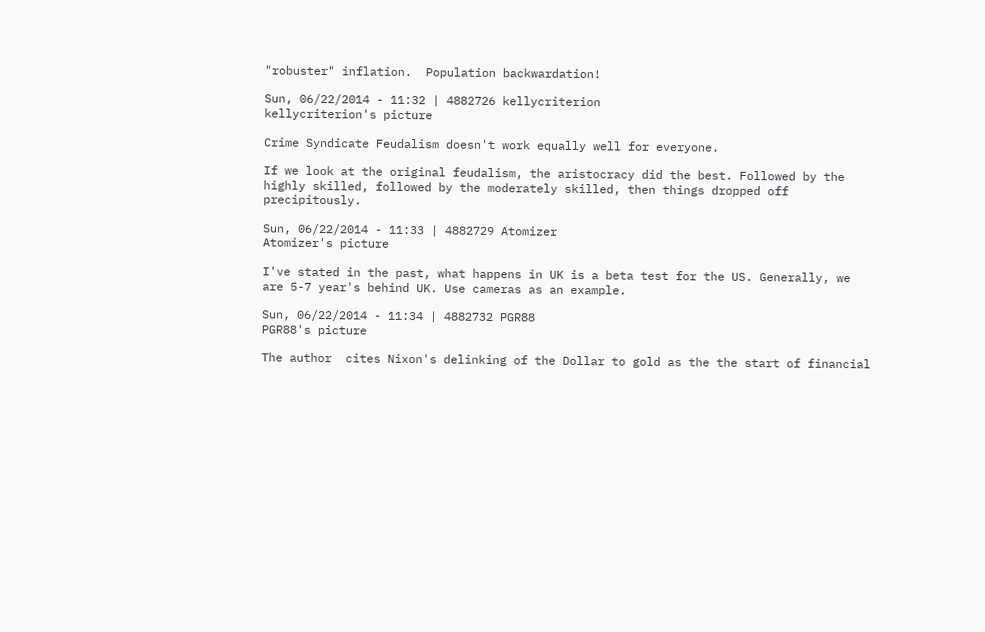"robuster" inflation.  Population backwardation!

Sun, 06/22/2014 - 11:32 | 4882726 kellycriterion
kellycriterion's picture

Crime Syndicate Feudalism doesn't work equally well for everyone.

If we look at the original feudalism, the aristocracy did the best. Followed by the highly skilled, followed by the moderately skilled, then things dropped off precipitously.

Sun, 06/22/2014 - 11:33 | 4882729 Atomizer
Atomizer's picture

I've stated in the past, what happens in UK is a beta test for the US. Generally, we are 5-7 year's behind UK. Use cameras as an example.

Sun, 06/22/2014 - 11:34 | 4882732 PGR88
PGR88's picture

The author  cites Nixon's delinking of the Dollar to gold as the the start of financial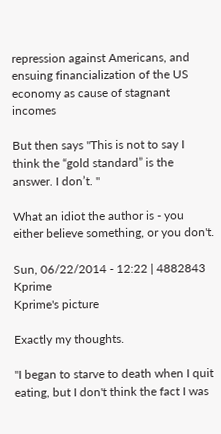repression against Americans, and ensuing financialization of the US economy as cause of stagnant incomes

But then says "This is not to say I think the “gold standard” is the answer. I don’t. "

What an idiot the author is - you either believe something, or you don't.

Sun, 06/22/2014 - 12:22 | 4882843 Kprime
Kprime's picture

Exactly my thoughts.

"I began to starve to death when I quit eating, but I don't think the fact I was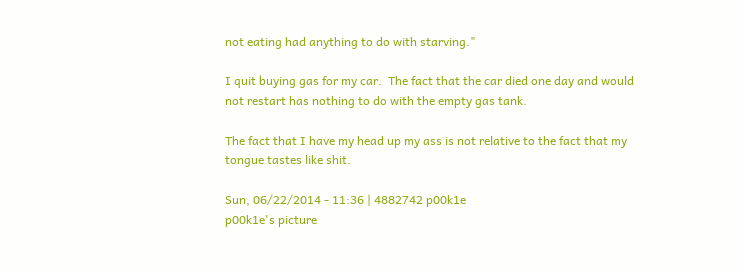not eating had anything to do with starving."

I quit buying gas for my car.  The fact that the car died one day and would not restart has nothing to do with the empty gas tank.

The fact that I have my head up my ass is not relative to the fact that my tongue tastes like shit.

Sun, 06/22/2014 - 11:36 | 4882742 p00k1e
p00k1e's picture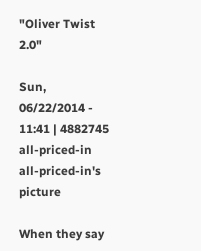"Oliver Twist 2.0"

Sun, 06/22/2014 - 11:41 | 4882745 all-priced-in
all-priced-in's picture

When they say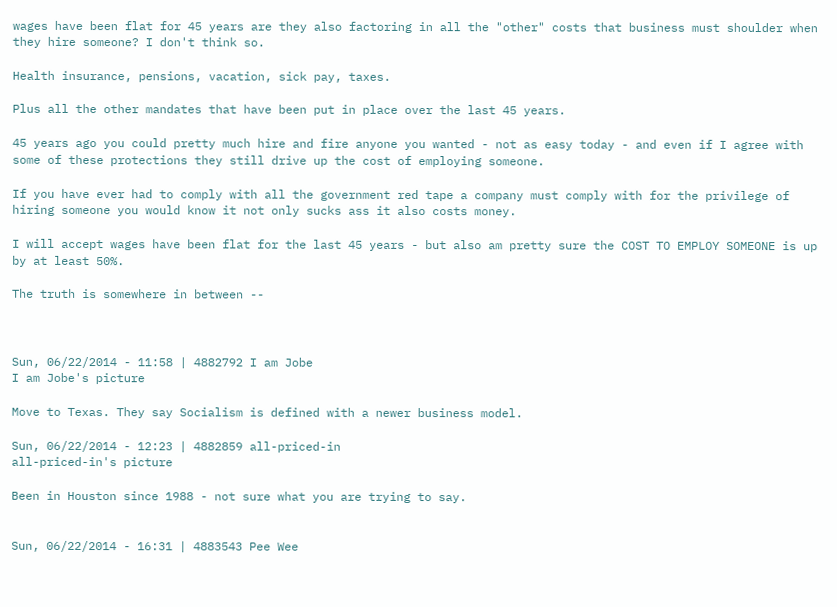wages have been flat for 45 years are they also factoring in all the "other" costs that business must shoulder when they hire someone? I don't think so.

Health insurance, pensions, vacation, sick pay, taxes.

Plus all the other mandates that have been put in place over the last 45 years.

45 years ago you could pretty much hire and fire anyone you wanted - not as easy today - and even if I agree with some of these protections they still drive up the cost of employing someone.

If you have ever had to comply with all the government red tape a company must comply with for the privilege of hiring someone you would know it not only sucks ass it also costs money.

I will accept wages have been flat for the last 45 years - but also am pretty sure the COST TO EMPLOY SOMEONE is up by at least 50%.

The truth is somewhere in between --



Sun, 06/22/2014 - 11:58 | 4882792 I am Jobe
I am Jobe's picture

Move to Texas. They say Socialism is defined with a newer business model.

Sun, 06/22/2014 - 12:23 | 4882859 all-priced-in
all-priced-in's picture

Been in Houston since 1988 - not sure what you are trying to say.


Sun, 06/22/2014 - 16:31 | 4883543 Pee Wee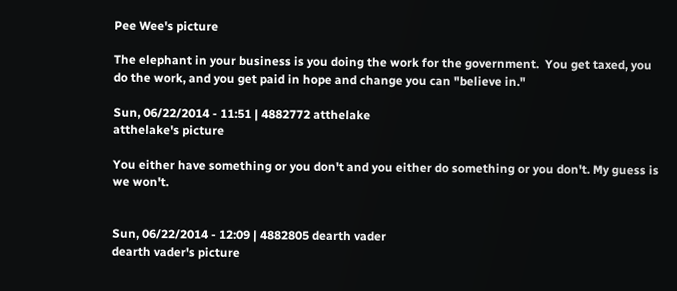Pee Wee's picture

The elephant in your business is you doing the work for the government.  You get taxed, you do the work, and you get paid in hope and change you can "believe in."

Sun, 06/22/2014 - 11:51 | 4882772 atthelake
atthelake's picture

You either have something or you don't and you either do something or you don't. My guess is we won't.


Sun, 06/22/2014 - 12:09 | 4882805 dearth vader
dearth vader's picture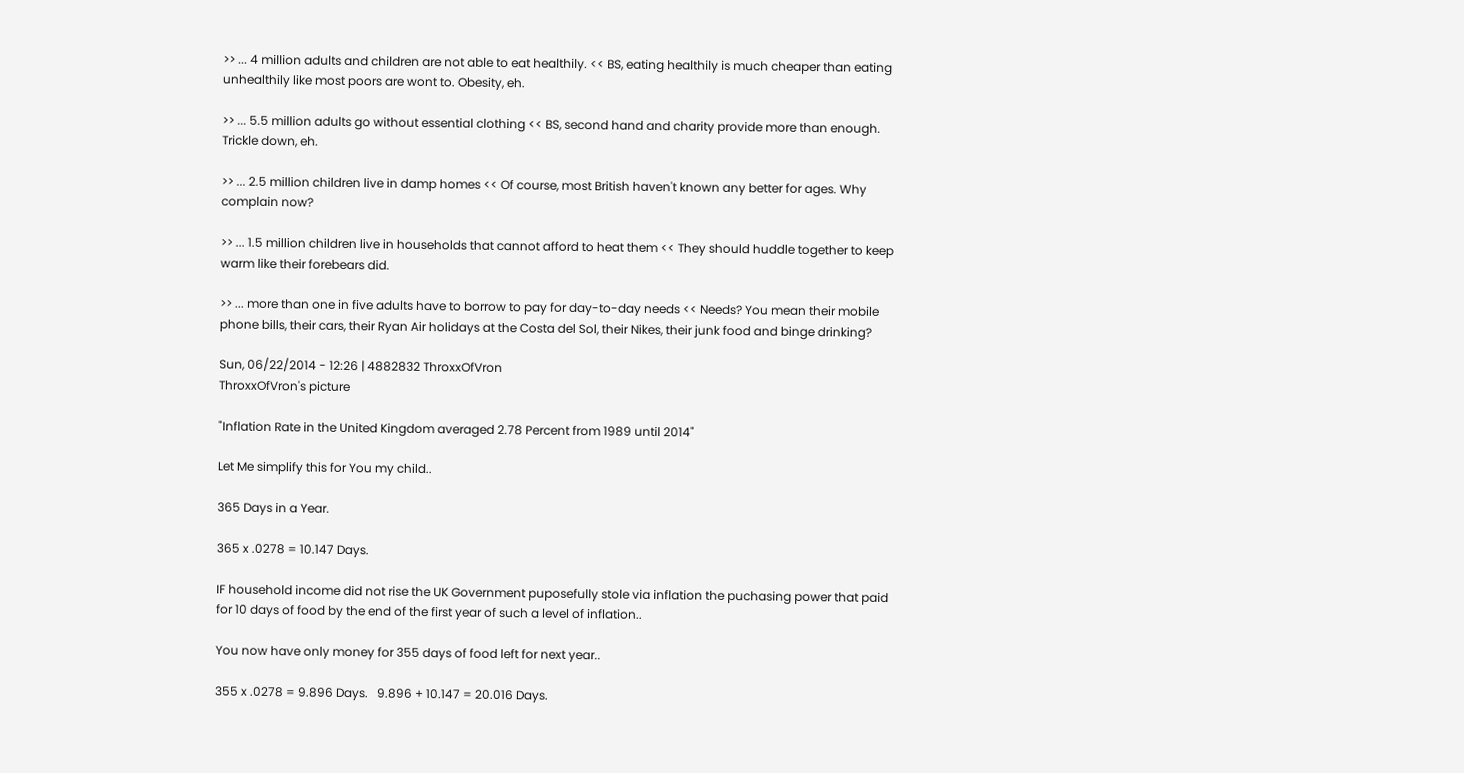>> ... 4 million adults and children are not able to eat healthily. << BS, eating healthily is much cheaper than eating unhealthily like most poors are wont to. Obesity, eh.

>> ... 5.5 million adults go without essential clothing << BS, second hand and charity provide more than enough. Trickle down, eh.

>> ... 2.5 million children live in damp homes << Of course, most British haven't known any better for ages. Why complain now?

>> ... 1.5 million children live in households that cannot afford to heat them << They should huddle together to keep warm like their forebears did.

>> ... more than one in five adults have to borrow to pay for day-to-day needs << Needs? You mean their mobile phone bills, their cars, their Ryan Air holidays at the Costa del Sol, their Nikes, their junk food and binge drinking?

Sun, 06/22/2014 - 12:26 | 4882832 ThroxxOfVron
ThroxxOfVron's picture

"Inflation Rate in the United Kingdom averaged 2.78 Percent from 1989 until 2014"

Let Me simplify this for You my child..

365 Days in a Year.

365 x .0278 = 10.147 Days.

IF household income did not rise the UK Government puposefully stole via inflation the puchasing power that paid for 10 days of food by the end of the first year of such a level of inflation..

You now have only money for 355 days of food left for next year..

355 x .0278 = 9.896 Days.   9.896 + 10.147 = 20.016 Days.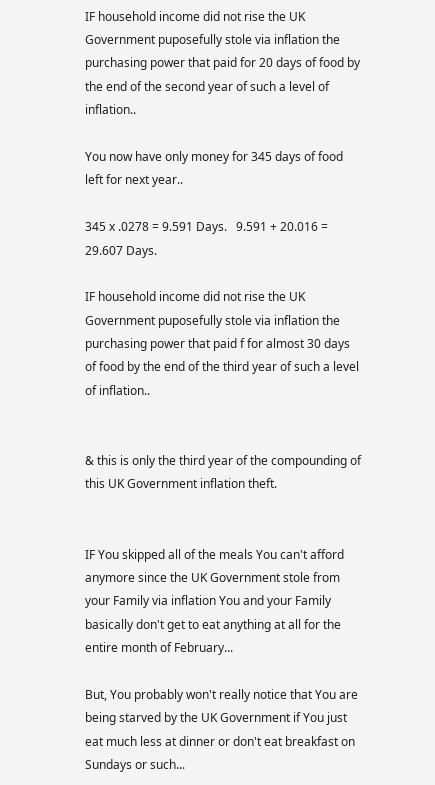IF household income did not rise the UK Government puposefully stole via inflation the purchasing power that paid for 20 days of food by the end of the second year of such a level of inflation..

You now have only money for 345 days of food left for next year..

345 x .0278 = 9.591 Days.   9.591 + 20.016 = 29.607 Days.

IF household income did not rise the UK Government puposefully stole via inflation the purchasing power that paid f for almost 30 days of food by the end of the third year of such a level of inflation..


& this is only the third year of the compounding of this UK Government inflation theft.


IF You skipped all of the meals You can't afford anymore since the UK Government stole from your Family via inflation You and your Family basically don't get to eat anything at all for the entire month of February...

But, You probably won't really notice that You are being starved by the UK Government if You just eat much less at dinner or don't eat breakfast on Sundays or such...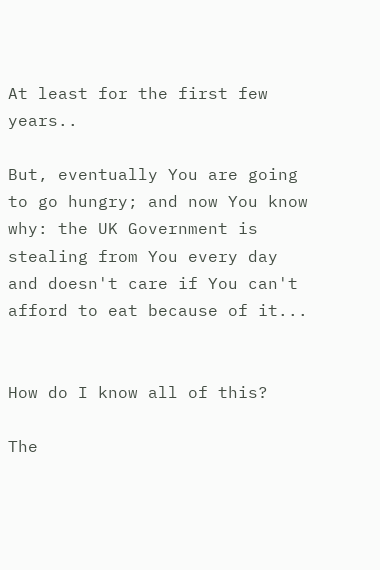At least for the first few years..

But, eventually You are going to go hungry; and now You know why: the UK Government is stealing from You every day and doesn't care if You can't afford to eat because of it...


How do I know all of this?

The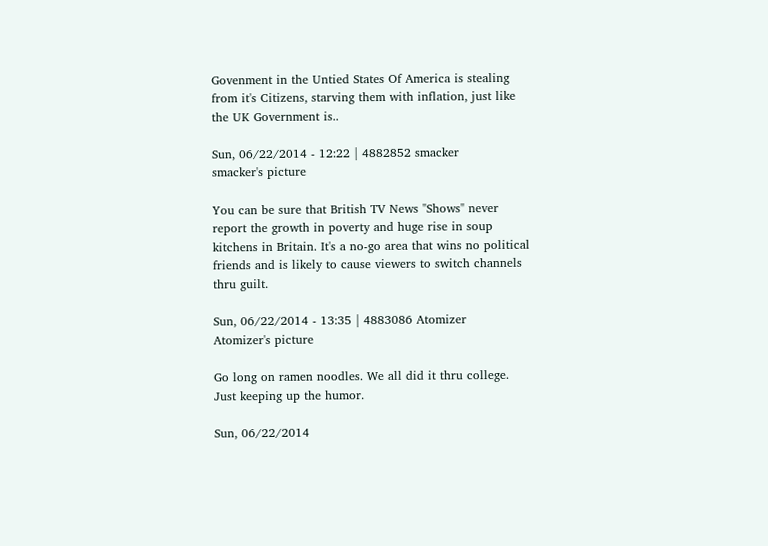Govenment in the Untied States Of America is stealing from it's Citizens, starving them with inflation, just like the UK Government is..

Sun, 06/22/2014 - 12:22 | 4882852 smacker
smacker's picture

You can be sure that British TV News "Shows" never report the growth in poverty and huge rise in soup kitchens in Britain. It's a no-go area that wins no political friends and is likely to cause viewers to switch channels thru guilt.

Sun, 06/22/2014 - 13:35 | 4883086 Atomizer
Atomizer's picture

Go long on ramen noodles. We all did it thru college. Just keeping up the humor.

Sun, 06/22/2014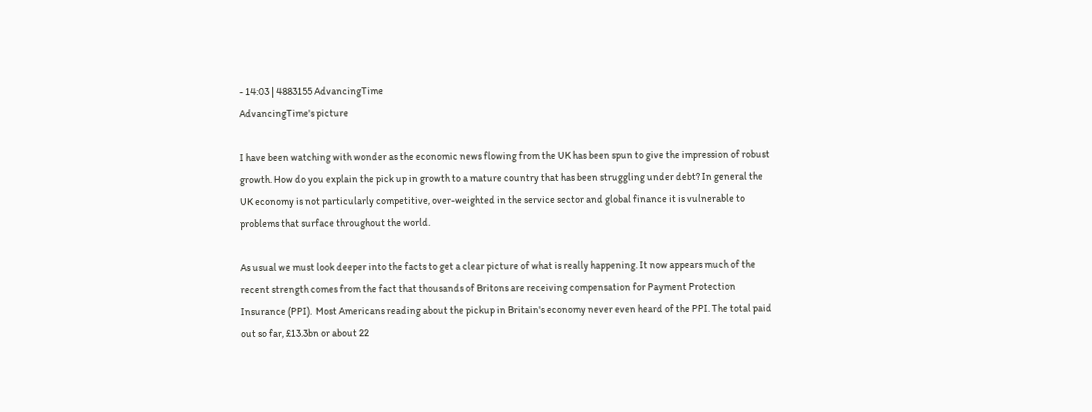- 14:03 | 4883155 AdvancingTime
AdvancingTime's picture

I have been watching with wonder as the economic news flowing from the UK has been spun to give the impression of robust growth. How do you explain the pick up in growth to a mature country that has been struggling under debt? In general the UK economy is not particularly competitive, over-weighted in the service sector and global finance it is vulnerable to problems that surface throughout the world.

As usual we must look deeper into the facts to get a clear picture of what is really happening. It now appears much of the recent strength comes from the fact that thousands of Britons are receiving compensation for Payment Protection Insurance (PPI).  Most Americans reading about the pickup in Britain's economy never even heard of the PPI. The total paid out so far, £13.3bn or about 22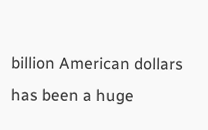billion American dollars has been a huge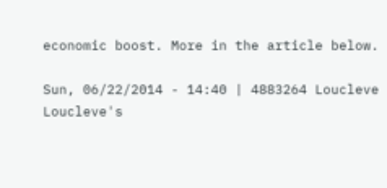economic boost. More in the article below.

Sun, 06/22/2014 - 14:40 | 4883264 Loucleve
Loucleve's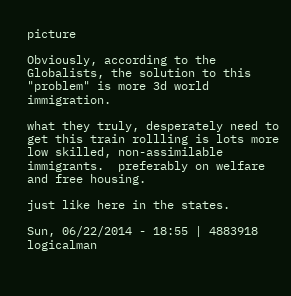picture

Obviously, according to the Globalists, the solution to this "problem" is more 3d world immigration.

what they truly, desperately need to get this train rollling is lots more low skilled, non-assimilable immigrants.  preferably on welfare and free housing.

just like here in the states.

Sun, 06/22/2014 - 18:55 | 4883918 logicalman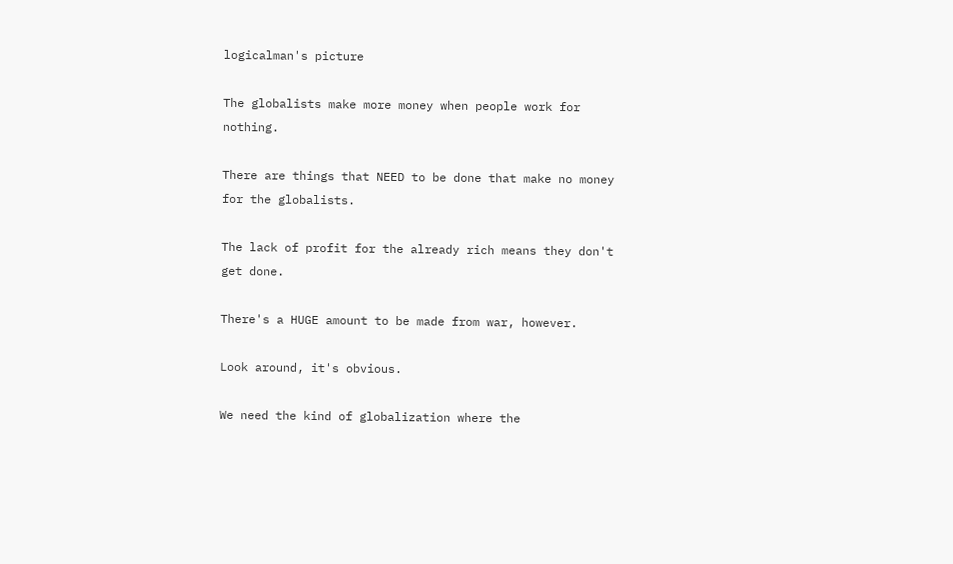logicalman's picture

The globalists make more money when people work for nothing.

There are things that NEED to be done that make no money for the globalists.

The lack of profit for the already rich means they don't get done.

There's a HUGE amount to be made from war, however.

Look around, it's obvious.

We need the kind of globalization where the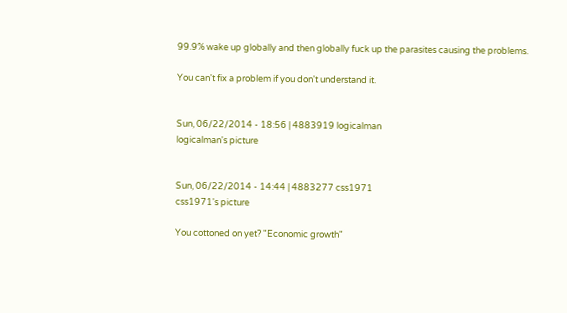99.9% wake up globally and then globally fuck up the parasites causing the problems.

You can't fix a problem if you don't understand it.


Sun, 06/22/2014 - 18:56 | 4883919 logicalman
logicalman's picture


Sun, 06/22/2014 - 14:44 | 4883277 css1971
css1971's picture

You cottoned on yet? "Economic growth"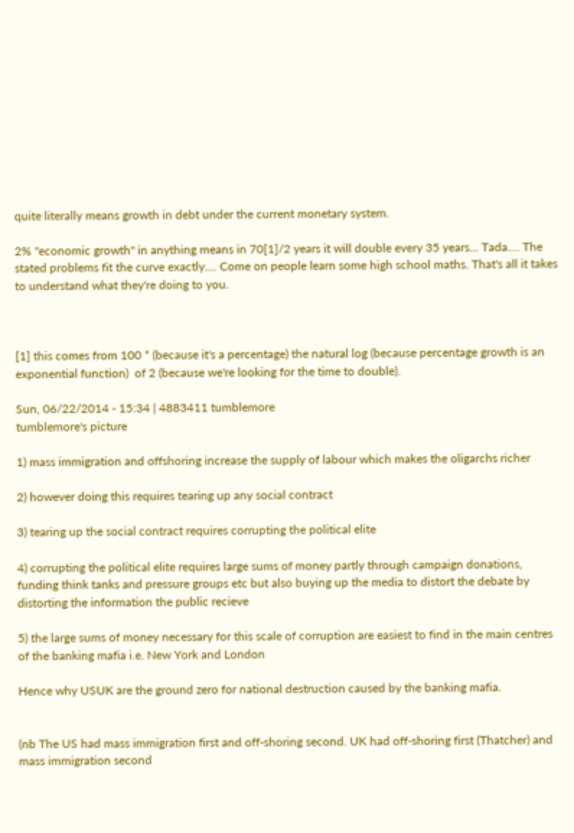quite literally means growth in debt under the current monetary system.

2% "economic growth" in anything means in 70[1]/2 years it will double every 35 years... Tada.... The stated problems fit the curve exactly.... Come on people learn some high school maths. That's all it takes to understand what they're doing to you.



[1] this comes from 100 * (because it's a percentage) the natural log (because percentage growth is an exponential function)  of 2 (because we're looking for the time to double).

Sun, 06/22/2014 - 15:34 | 4883411 tumblemore
tumblemore's picture

1) mass immigration and offshoring increase the supply of labour which makes the oligarchs richer

2) however doing this requires tearing up any social contract

3) tearing up the social contract requires corrupting the political elite

4) corrupting the political elite requires large sums of money partly through campaign donations, funding think tanks and pressure groups etc but also buying up the media to distort the debate by distorting the information the public recieve

5) the large sums of money necessary for this scale of corruption are easiest to find in the main centres of the banking mafia i.e. New York and London

Hence why USUK are the ground zero for national destruction caused by the banking mafia.


(nb The US had mass immigration first and off-shoring second. UK had off-shoring first (Thatcher) and mass immigration second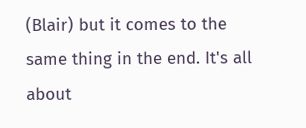(Blair) but it comes to the same thing in the end. It's all about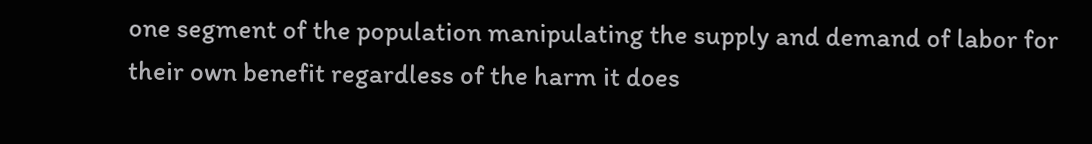one segment of the population manipulating the supply and demand of labor for their own benefit regardless of the harm it does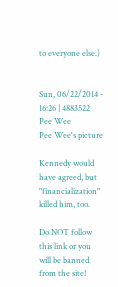to everyone else.)


Sun, 06/22/2014 - 16:26 | 4883522 Pee Wee
Pee Wee's picture

Kennedy would have agreed, but "financialization" killed him, too.

Do NOT follow this link or you will be banned from the site!